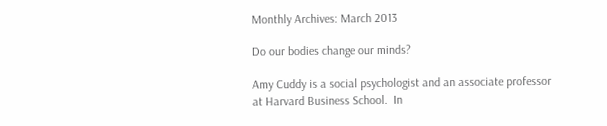Monthly Archives: March 2013

Do our bodies change our minds?

Amy Cuddy is a social psychologist and an associate professor at Harvard Business School.  In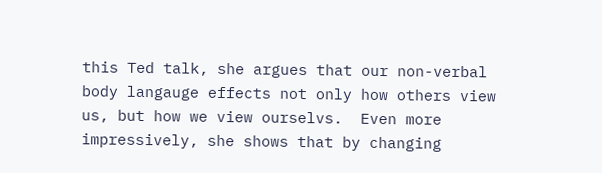this Ted talk, she argues that our non-verbal body langauge effects not only how others view us, but how we view ourselvs.  Even more impressively, she shows that by changing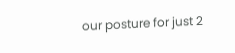our posture for just 2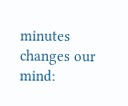minutes changes our mind: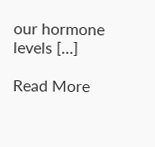our hormone levels […]

Read More